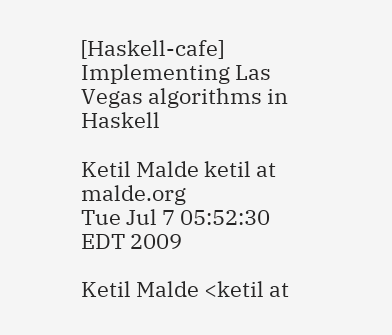[Haskell-cafe] Implementing Las Vegas algorithms in Haskell

Ketil Malde ketil at malde.org
Tue Jul 7 05:52:30 EDT 2009

Ketil Malde <ketil at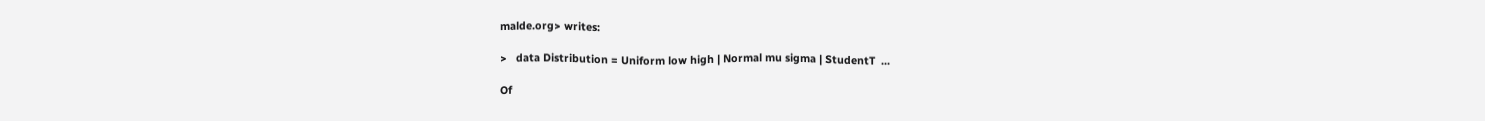malde.org> writes:

>   data Distribution = Uniform low high | Normal mu sigma | StudentT  ...

Of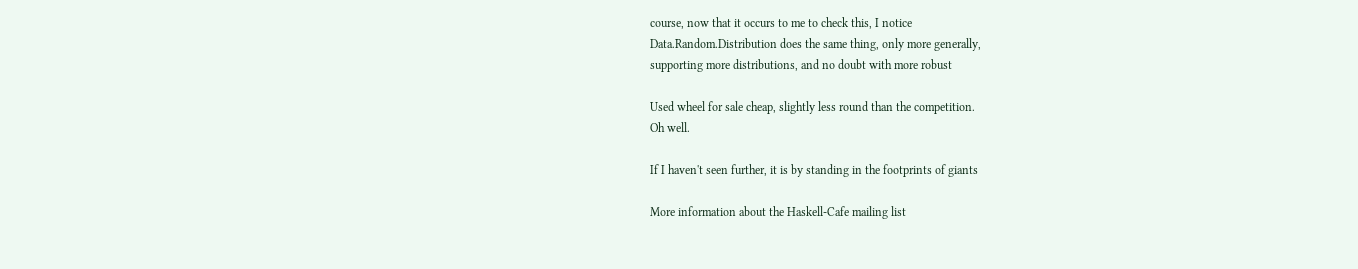course, now that it occurs to me to check this, I notice
Data.Random.Distribution does the same thing, only more generally,
supporting more distributions, and no doubt with more robust

Used wheel for sale cheap, slightly less round than the competition.
Oh well.

If I haven't seen further, it is by standing in the footprints of giants

More information about the Haskell-Cafe mailing list